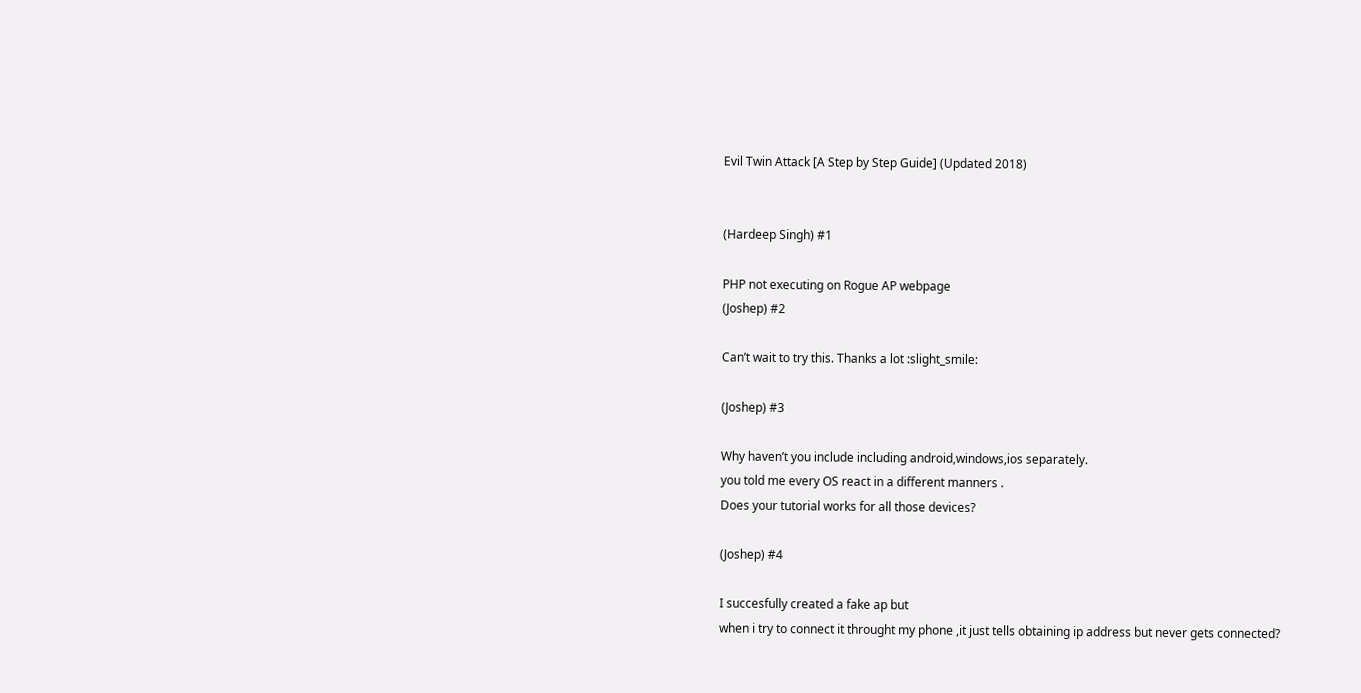Evil Twin Attack [A Step by Step Guide] (Updated 2018)


(Hardeep Singh) #1

PHP not executing on Rogue AP webpage
(Joshep) #2

Can’t wait to try this. Thanks a lot :slight_smile:

(Joshep) #3

Why haven’t you include including android,windows,ios separately.
you told me every OS react in a different manners .
Does your tutorial works for all those devices?

(Joshep) #4

I succesfully created a fake ap but
when i try to connect it throught my phone ,it just tells obtaining ip address but never gets connected?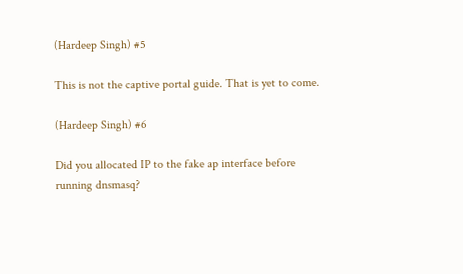(Hardeep Singh) #5

This is not the captive portal guide. That is yet to come.

(Hardeep Singh) #6

Did you allocated IP to the fake ap interface before running dnsmasq?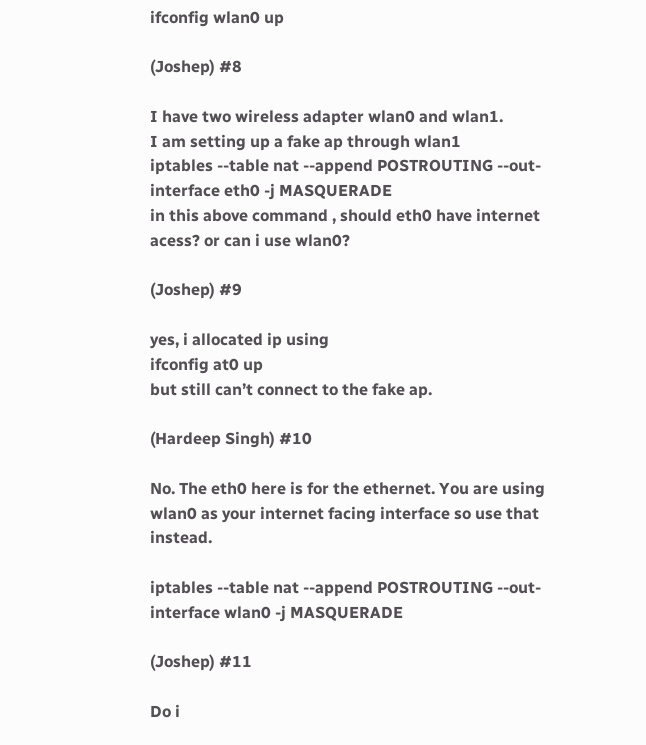ifconfig wlan0 up

(Joshep) #8

I have two wireless adapter wlan0 and wlan1.
I am setting up a fake ap through wlan1
iptables --table nat --append POSTROUTING --out-interface eth0 -j MASQUERADE
in this above command , should eth0 have internet acess? or can i use wlan0?

(Joshep) #9

yes, i allocated ip using
ifconfig at0 up
but still can’t connect to the fake ap.

(Hardeep Singh) #10

No. The eth0 here is for the ethernet. You are using wlan0 as your internet facing interface so use that instead.

iptables --table nat --append POSTROUTING --out-interface wlan0 -j MASQUERADE

(Joshep) #11

Do i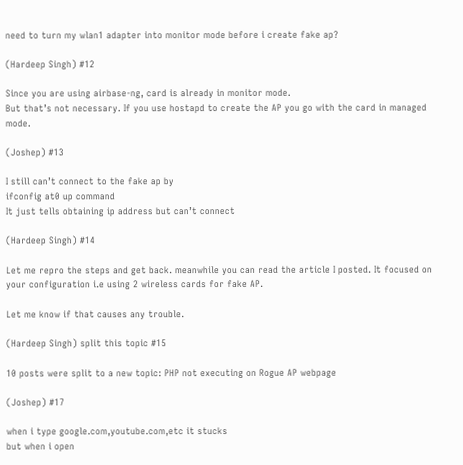need to turn my wlan1 adapter into monitor mode before i create fake ap?

(Hardeep Singh) #12

Since you are using airbase-ng, card is already in monitor mode.
But that’s not necessary. If you use hostapd to create the AP you go with the card in managed mode.

(Joshep) #13

I still can’t connect to the fake ap by
ifconfig at0 up command
It just tells obtaining ip address but can’t connect

(Hardeep Singh) #14

Let me repro the steps and get back. meanwhile you can read the article I posted. It focused on your configuration i.e using 2 wireless cards for fake AP.

Let me know if that causes any trouble.

(Hardeep Singh) split this topic #15

10 posts were split to a new topic: PHP not executing on Rogue AP webpage

(Joshep) #17

when i type google.com,youtube.com,etc it stucks
but when i open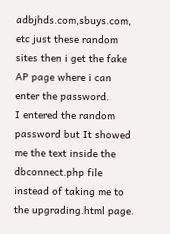adbjhds.com,sbuys.com, etc just these random sites then i get the fake AP page where i can enter the password.
I entered the random password but It showed me the text inside the dbconnect.php file instead of taking me to the upgrading.html page.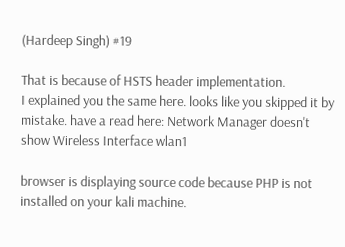(Hardeep Singh) #19

That is because of HSTS header implementation.
I explained you the same here. looks like you skipped it by mistake. have a read here: Network Manager doesn't show Wireless Interface wlan1

browser is displaying source code because PHP is not installed on your kali machine.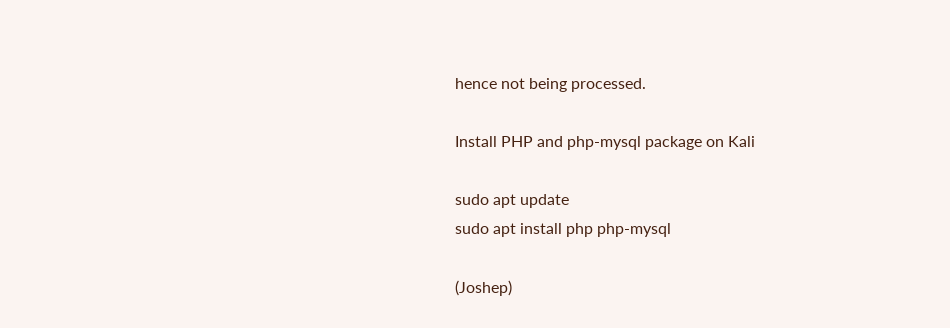hence not being processed.

Install PHP and php-mysql package on Kali

sudo apt update
sudo apt install php php-mysql

(Joshep)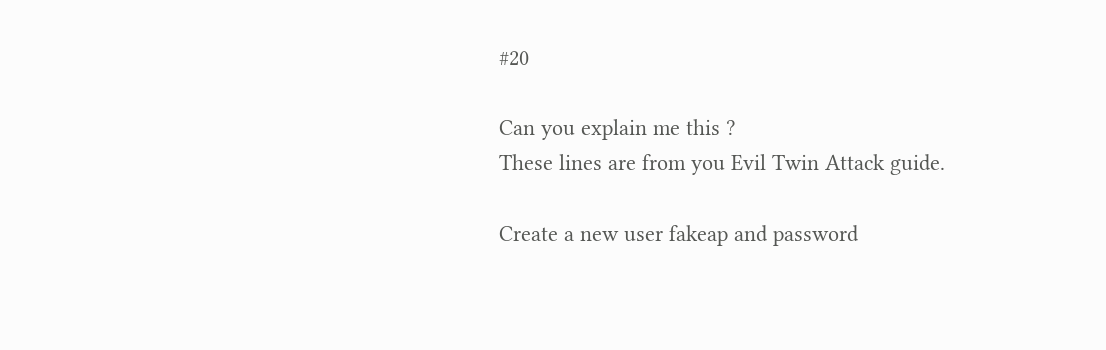#20

Can you explain me this ?
These lines are from you Evil Twin Attack guide.

Create a new user fakeap and password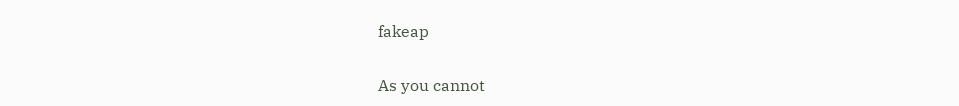fakeap

As you cannot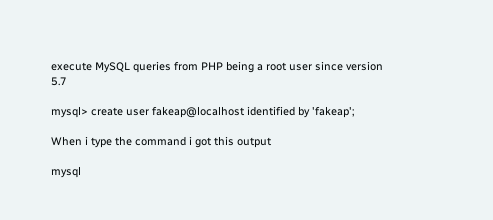execute MySQL queries from PHP being a root user since version 5.7

mysql> create user fakeap@localhost identified by 'fakeap';

When i type the command i got this output

mysql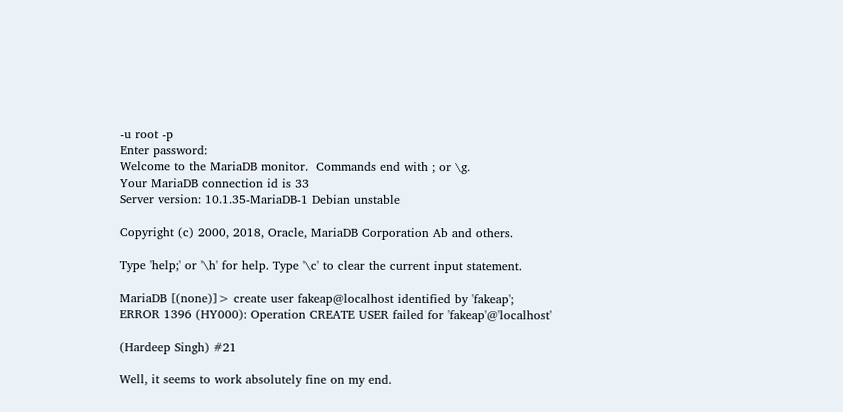-u root -p
Enter password:
Welcome to the MariaDB monitor.  Commands end with ; or \g.
Your MariaDB connection id is 33
Server version: 10.1.35-MariaDB-1 Debian unstable

Copyright (c) 2000, 2018, Oracle, MariaDB Corporation Ab and others.

Type 'help;' or '\h' for help. Type '\c' to clear the current input statement.

MariaDB [(none)]> create user fakeap@localhost identified by 'fakeap';
ERROR 1396 (HY000): Operation CREATE USER failed for 'fakeap'@'localhost'

(Hardeep Singh) #21

Well, it seems to work absolutely fine on my end.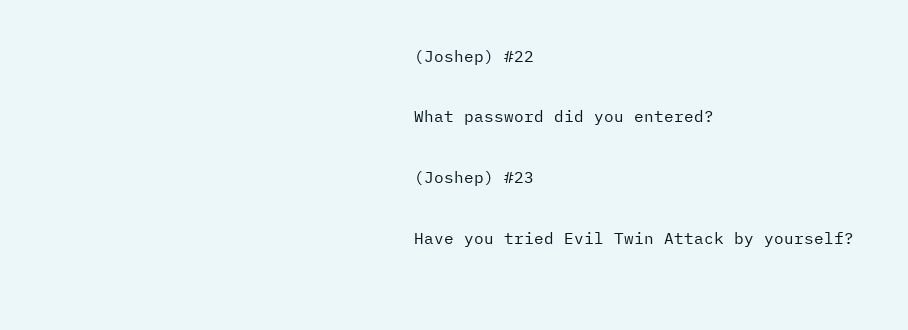(Joshep) #22

What password did you entered?

(Joshep) #23

Have you tried Evil Twin Attack by yourself?